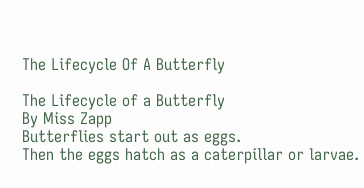The Lifecycle Of A Butterfly

The Lifecycle of a Butterfly
By Miss Zapp
Butterflies start out as eggs.
Then the eggs hatch as a caterpillar or larvae.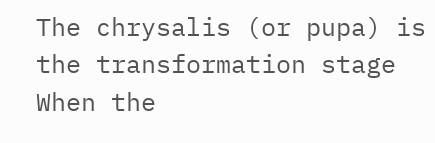The chrysalis (or pupa) is the transformation stage
When the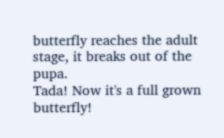butterfly reaches the adult stage, it breaks out of the pupa.
Tada! Now it's a full grown butterfly!